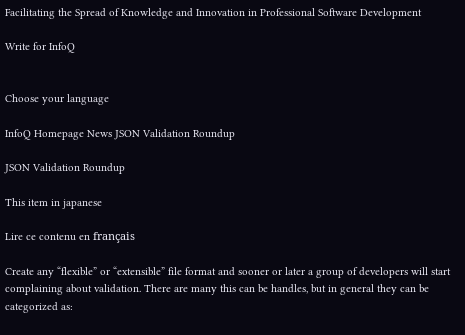Facilitating the Spread of Knowledge and Innovation in Professional Software Development

Write for InfoQ


Choose your language

InfoQ Homepage News JSON Validation Roundup

JSON Validation Roundup

This item in japanese

Lire ce contenu en français

Create any “flexible” or “extensible” file format and sooner or later a group of developers will start complaining about validation. There are many this can be handles, but in general they can be categorized as: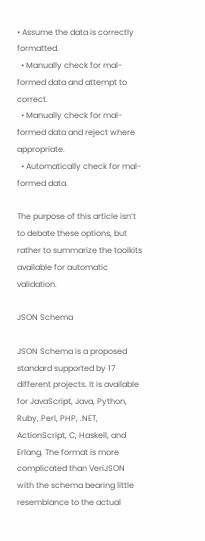• Assume the data is correctly formatted.
  • Manually check for mal-formed data and attempt to correct.
  • Manually check for mal-formed data and reject where appropriate.
  • Automatically check for mal-formed data.

The purpose of this article isn’t to debate these options, but rather to summarize the toolkits available for automatic validation.

JSON Schema

JSON Schema is a proposed standard supported by 17 different projects. It is available for JavaScript, Java, Python, Ruby, Perl, PHP, .NET, ActionScript, C, Haskell, and Erlang. The format is more complicated than VeriJSON with the schema bearing little resemblance to the actual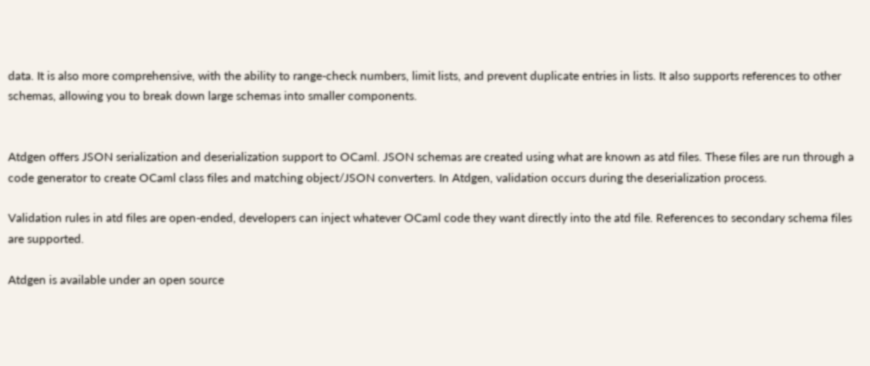data. It is also more comprehensive, with the ability to range-check numbers, limit lists, and prevent duplicate entries in lists. It also supports references to other schemas, allowing you to break down large schemas into smaller components.


Atdgen offers JSON serialization and deserialization support to OCaml. JSON schemas are created using what are known as atd files. These files are run through a code generator to create OCaml class files and matching object/JSON converters. In Atdgen, validation occurs during the deserialization process.

Validation rules in atd files are open-ended, developers can inject whatever OCaml code they want directly into the atd file. References to secondary schema files are supported.

Atdgen is available under an open source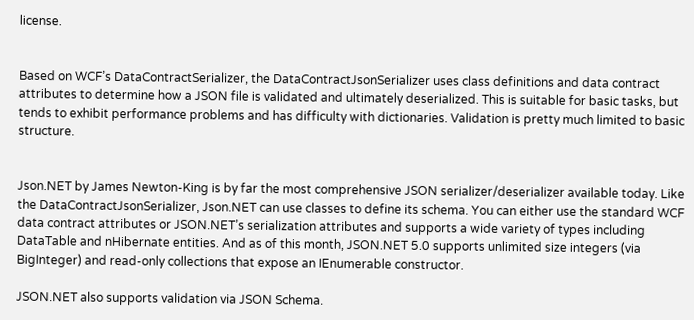license.


Based on WCF’s DataContractSerializer, the DataContractJsonSerializer uses class definitions and data contract attributes to determine how a JSON file is validated and ultimately deserialized. This is suitable for basic tasks, but tends to exhibit performance problems and has difficulty with dictionaries. Validation is pretty much limited to basic structure.


Json.NET by James Newton-King is by far the most comprehensive JSON serializer/deserializer available today. Like the DataContractJsonSerializer, Json.NET can use classes to define its schema. You can either use the standard WCF data contract attributes or JSON.NET’s serialization attributes and supports a wide variety of types including DataTable and nHibernate entities. And as of this month, JSON.NET 5.0 supports unlimited size integers (via BigInteger) and read-only collections that expose an IEnumerable constructor.

JSON.NET also supports validation via JSON Schema.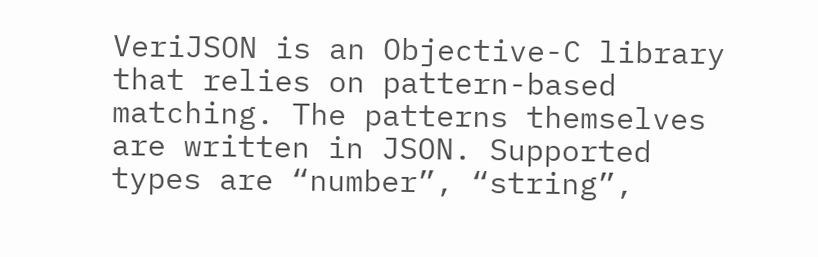VeriJSON is an Objective-C library that relies on pattern-based matching. The patterns themselves are written in JSON. Supported types are “number”, “string”,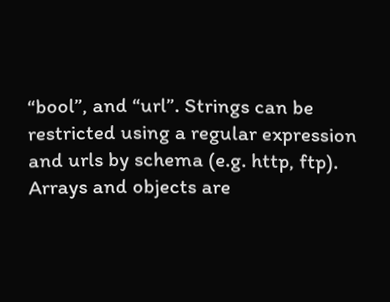“bool”, and “url”. Strings can be restricted using a regular expression and urls by schema (e.g. http, ftp). Arrays and objects are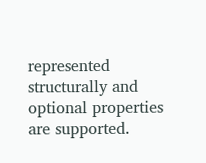represented structurally and optional properties are supported.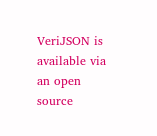VeriJSON is available via an open source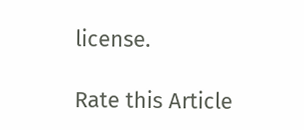license.

Rate this Article